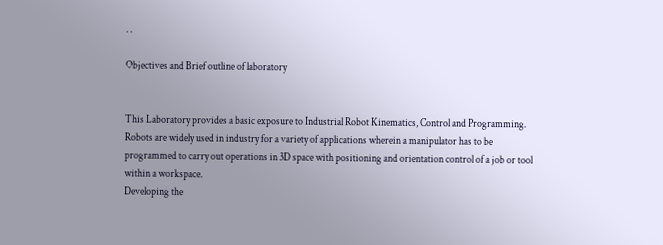. .

Objectives and Brief outline of laboratory


This Laboratory provides a basic exposure to Industrial Robot Kinematics, Control and Programming. Robots are widely used in industry for a variety of applications wherein a manipulator has to be programmed to carry out operations in 3D space with positioning and orientation control of a job or tool within a workspace.
Developing the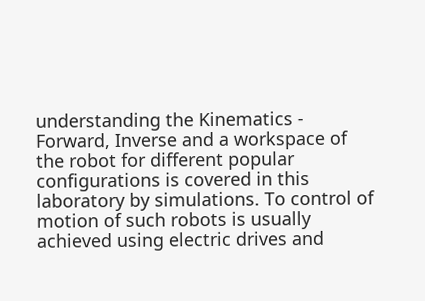understanding the Kinematics - Forward, Inverse and a workspace of the robot for different popular configurations is covered in this laboratory by simulations. To control of motion of such robots is usually achieved using electric drives and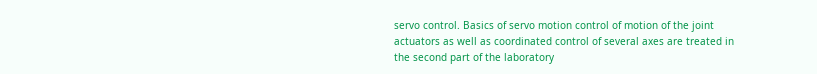servo control. Basics of servo motion control of motion of the joint actuators as well as coordinated control of several axes are treated in the second part of the laboratory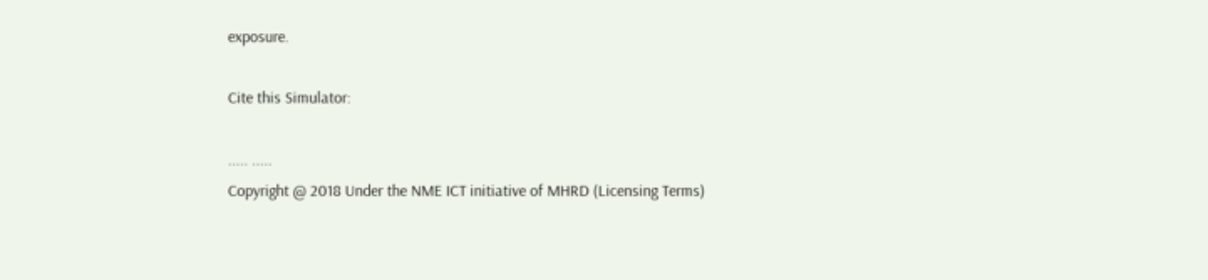exposure.

Cite this Simulator:

..... .....
Copyright @ 2018 Under the NME ICT initiative of MHRD (Licensing Terms)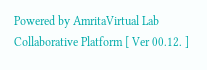Powered by AmritaVirtual Lab Collaborative Platform [ Ver 00.12. ]